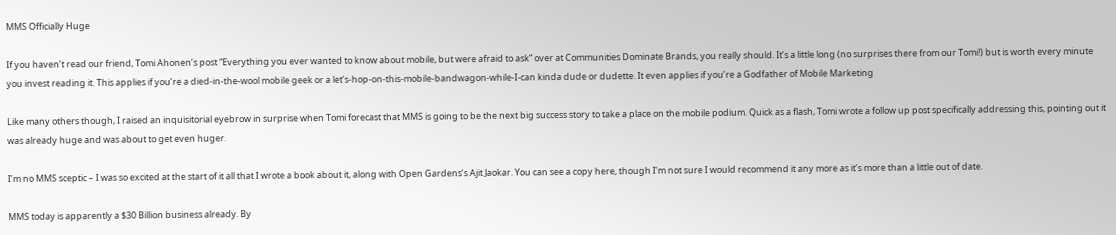MMS Officially Huge

If you haven’t read our friend, Tomi Ahonen’s post “Everything you ever wanted to know about mobile, but were afraid to ask” over at Communities Dominate Brands, you really should. It’s a little long (no surprises there from our Tomi!) but is worth every minute you invest reading it. This applies if you’re a died-in-the-wool mobile geek or a let’s-hop-on-this-mobile-bandwagon-while-I-can kinda dude or dudette. It even applies if you’re a Godfather of Mobile Marketing

Like many others though, I raised an inquisitorial eyebrow in surprise when Tomi forecast that MMS is going to be the next big success story to take a place on the mobile podium. Quick as a flash, Tomi wrote a follow up post specifically addressing this, pointing out it was already huge and was about to get even huger.

I’m no MMS sceptic – I was so excited at the start of it all that I wrote a book about it, along with Open Gardens’s Ajit Jaokar. You can see a copy here, though I’m not sure I would recommend it any more as it’s more than a little out of date.

MMS today is apparently a $30 Billion business already. By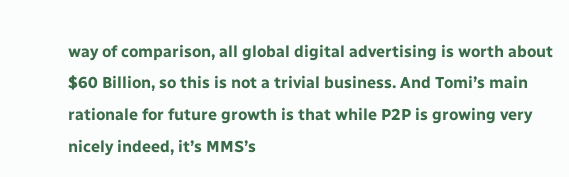way of comparison, all global digital advertising is worth about $60 Billion, so this is not a trivial business. And Tomi’s main rationale for future growth is that while P2P is growing very nicely indeed, it’s MMS’s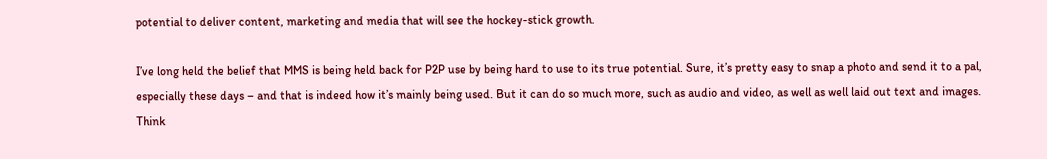potential to deliver content, marketing and media that will see the hockey-stick growth.

I’ve long held the belief that MMS is being held back for P2P use by being hard to use to its true potential. Sure, it’s pretty easy to snap a photo and send it to a pal, especially these days – and that is indeed how it’s mainly being used. But it can do so much more, such as audio and video, as well as well laid out text and images. Think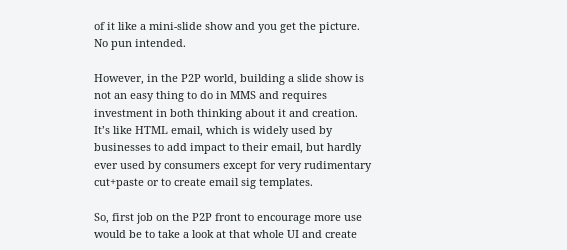of it like a mini-slide show and you get the picture. No pun intended.

However, in the P2P world, building a slide show is not an easy thing to do in MMS and requires investment in both thinking about it and creation. It’s like HTML email, which is widely used by businesses to add impact to their email, but hardly ever used by consumers except for very rudimentary cut+paste or to create email sig templates.

So, first job on the P2P front to encourage more use would be to take a look at that whole UI and create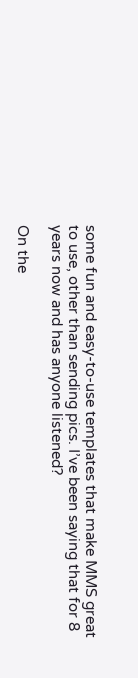some fun and easy-to-use templates that make MMS great to use, other than sending pics. I’ve been saying that for 8 years now and has anyone listened?

On the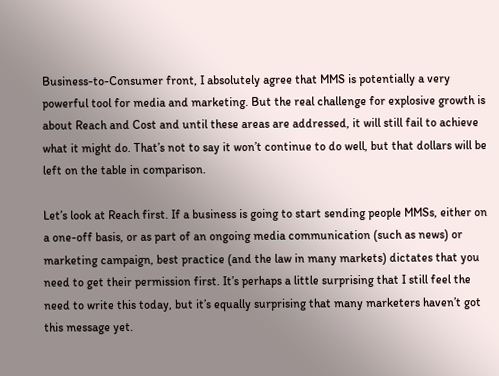Business-to-Consumer front, I absolutely agree that MMS is potentially a very powerful tool for media and marketing. But the real challenge for explosive growth is about Reach and Cost and until these areas are addressed, it will still fail to achieve what it might do. That’s not to say it won’t continue to do well, but that dollars will be left on the table in comparison.

Let’s look at Reach first. If a business is going to start sending people MMSs, either on a one-off basis, or as part of an ongoing media communication (such as news) or marketing campaign, best practice (and the law in many markets) dictates that you need to get their permission first. It’s perhaps a little surprising that I still feel the need to write this today, but it’s equally surprising that many marketers haven’t got this message yet.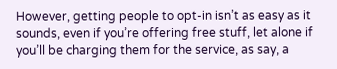However, getting people to opt-in isn’t as easy as it sounds, even if you’re offering free stuff, let alone if you’ll be charging them for the service, as say, a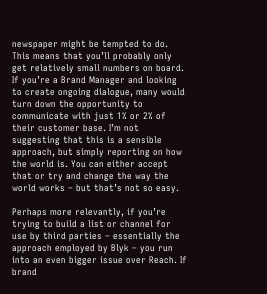newspaper might be tempted to do. This means that you’ll probably only get relatively small numbers on board. If you’re a Brand Manager and looking to create ongoing dialogue, many would turn down the opportunity to communicate with just 1% or 2% of their customer base. I’m not suggesting that this is a sensible approach, but simply reporting on how the world is. You can either accept that or try and change the way the world works – but that’s not so easy.

Perhaps more relevantly, if you’re trying to build a list or channel for use by third parties – essentially the approach employed by Blyk – you run into an even bigger issue over Reach. If brand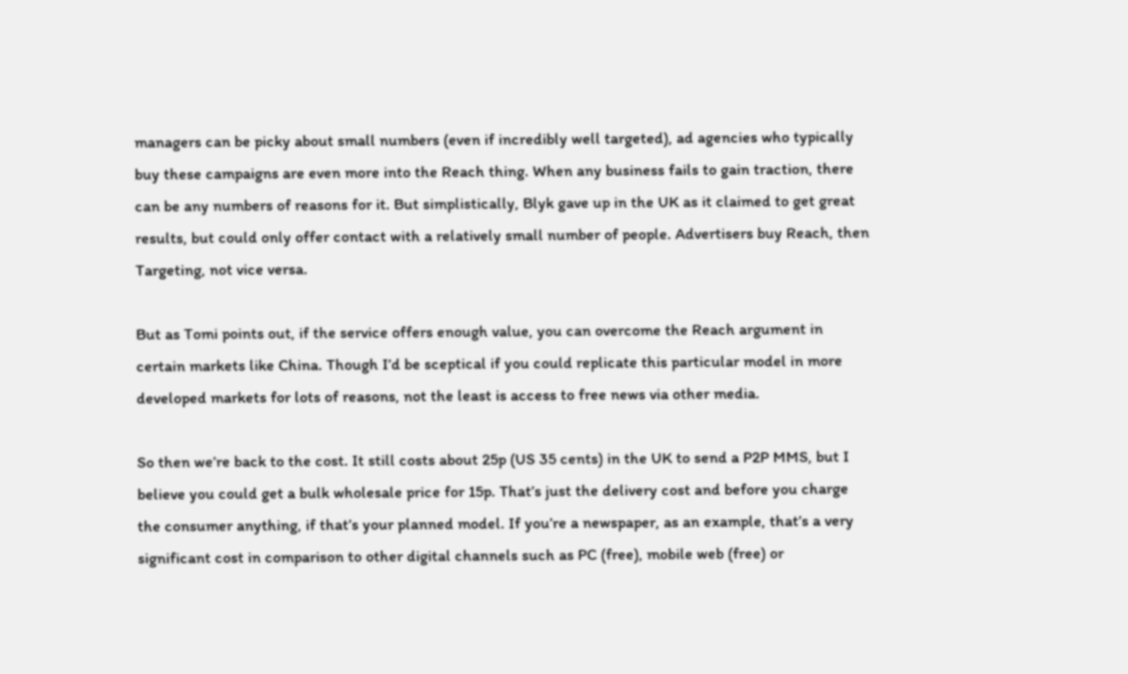managers can be picky about small numbers (even if incredibly well targeted), ad agencies who typically buy these campaigns are even more into the Reach thing. When any business fails to gain traction, there can be any numbers of reasons for it. But simplistically, Blyk gave up in the UK as it claimed to get great results, but could only offer contact with a relatively small number of people. Advertisers buy Reach, then Targeting, not vice versa.

But as Tomi points out, if the service offers enough value, you can overcome the Reach argument in certain markets like China. Though I’d be sceptical if you could replicate this particular model in more developed markets for lots of reasons, not the least is access to free news via other media.

So then we’re back to the cost. It still costs about 25p (US 35 cents) in the UK to send a P2P MMS, but I believe you could get a bulk wholesale price for 15p. That’s just the delivery cost and before you charge the consumer anything, if that’s your planned model. If you’re a newspaper, as an example, that’s a very significant cost in comparison to other digital channels such as PC (free), mobile web (free) or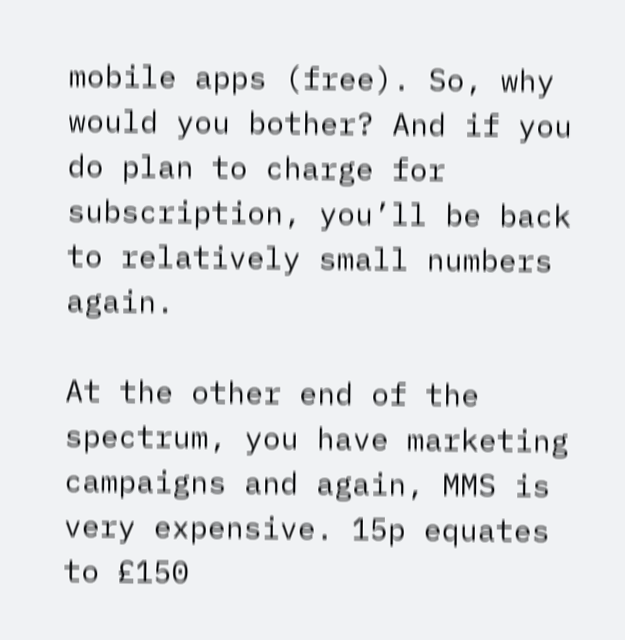mobile apps (free). So, why would you bother? And if you do plan to charge for subscription, you’ll be back to relatively small numbers again.

At the other end of the spectrum, you have marketing campaigns and again, MMS is very expensive. 15p equates to £150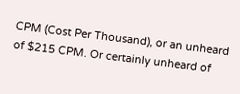CPM (Cost Per Thousand), or an unheard of $215 CPM. Or certainly unheard of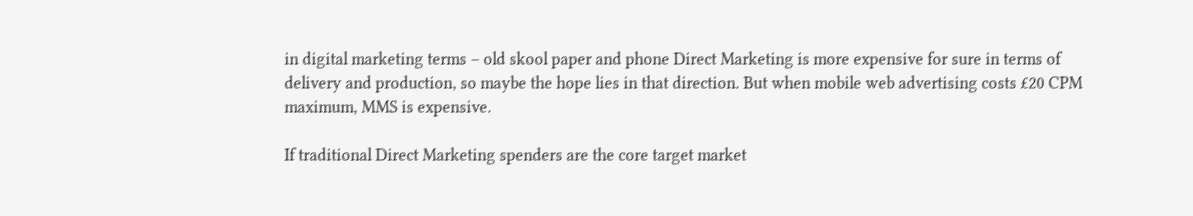in digital marketing terms – old skool paper and phone Direct Marketing is more expensive for sure in terms of delivery and production, so maybe the hope lies in that direction. But when mobile web advertising costs £20 CPM maximum, MMS is expensive.

If traditional Direct Marketing spenders are the core target market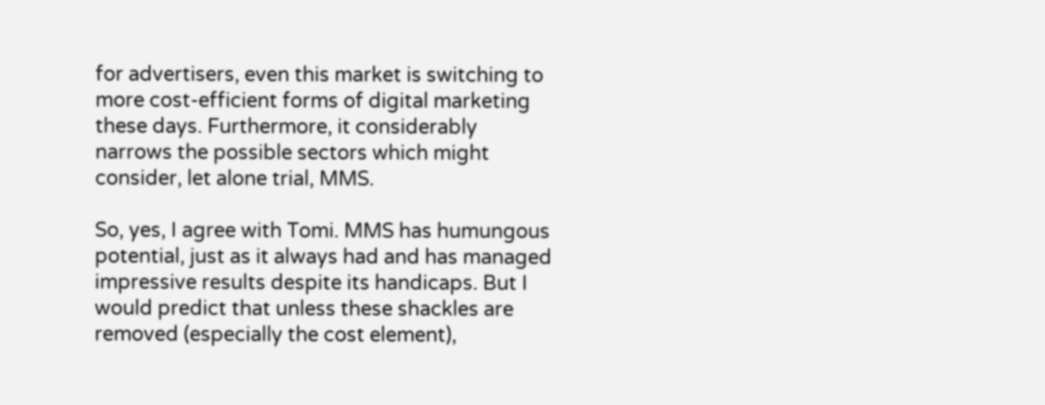for advertisers, even this market is switching to more cost-efficient forms of digital marketing these days. Furthermore, it considerably narrows the possible sectors which might consider, let alone trial, MMS.

So, yes, I agree with Tomi. MMS has humungous potential, just as it always had and has managed impressive results despite its handicaps. But I would predict that unless these shackles are removed (especially the cost element),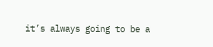it’s always going to be a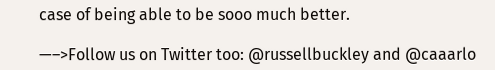case of being able to be sooo much better.

—–>Follow us on Twitter too: @russellbuckley and @caaarlo